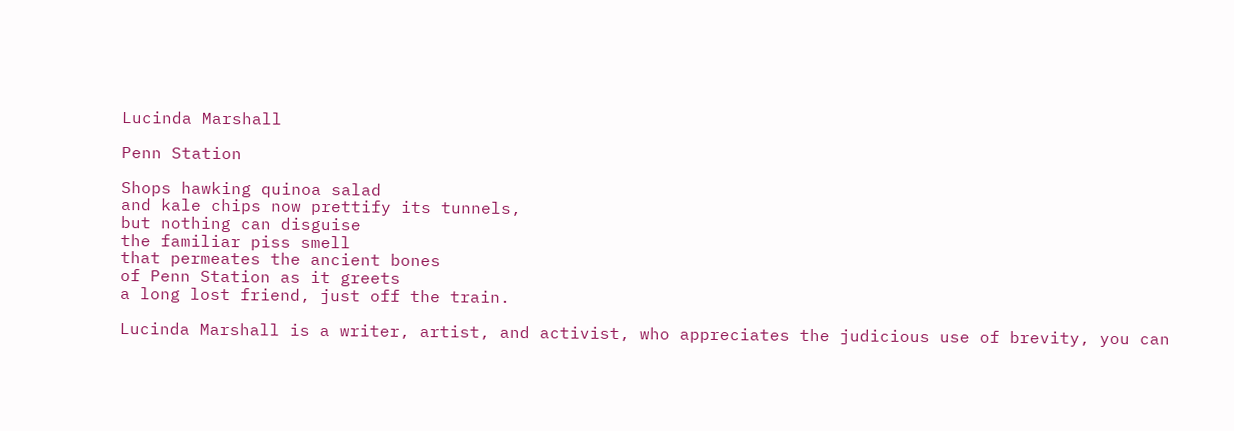Lucinda Marshall

Penn Station

Shops hawking quinoa salad
and kale chips now prettify its tunnels,
but nothing can disguise
the familiar piss smell
that permeates the ancient bones
of Penn Station as it greets
a long lost friend, just off the train.

Lucinda Marshall is a writer, artist, and activist, who appreciates the judicious use of brevity, you can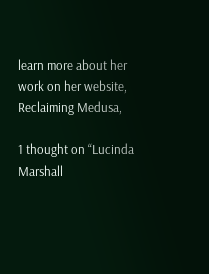learn more about her work on her website, Reclaiming Medusa,

1 thought on “Lucinda Marshall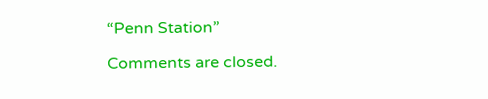“Penn Station”

Comments are closed.